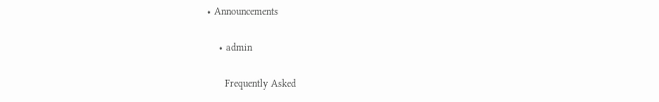• Announcements

    • admin

      Frequently Asked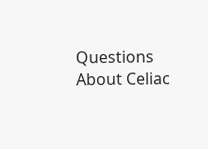Questions About Celiac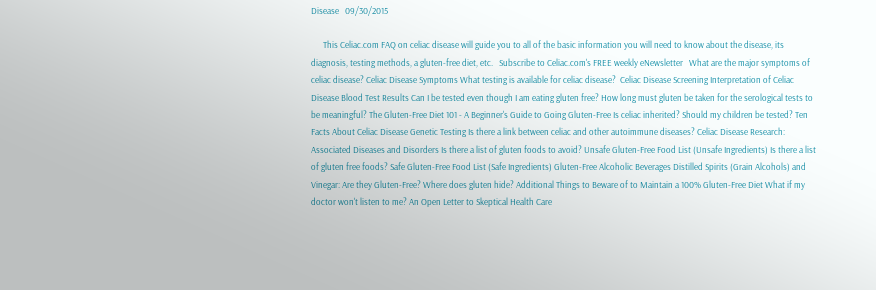Disease   09/30/2015

      This Celiac.com FAQ on celiac disease will guide you to all of the basic information you will need to know about the disease, its diagnosis, testing methods, a gluten-free diet, etc.   Subscribe to Celiac.com's FREE weekly eNewsletter   What are the major symptoms of celiac disease? Celiac Disease Symptoms What testing is available for celiac disease?  Celiac Disease Screening Interpretation of Celiac Disease Blood Test Results Can I be tested even though I am eating gluten free? How long must gluten be taken for the serological tests to be meaningful? The Gluten-Free Diet 101 - A Beginner's Guide to Going Gluten-Free Is celiac inherited? Should my children be tested? Ten Facts About Celiac Disease Genetic Testing Is there a link between celiac and other autoimmune diseases? Celiac Disease Research: Associated Diseases and Disorders Is there a list of gluten foods to avoid? Unsafe Gluten-Free Food List (Unsafe Ingredients) Is there a list of gluten free foods? Safe Gluten-Free Food List (Safe Ingredients) Gluten-Free Alcoholic Beverages Distilled Spirits (Grain Alcohols) and Vinegar: Are they Gluten-Free? Where does gluten hide? Additional Things to Beware of to Maintain a 100% Gluten-Free Diet What if my doctor won't listen to me? An Open Letter to Skeptical Health Care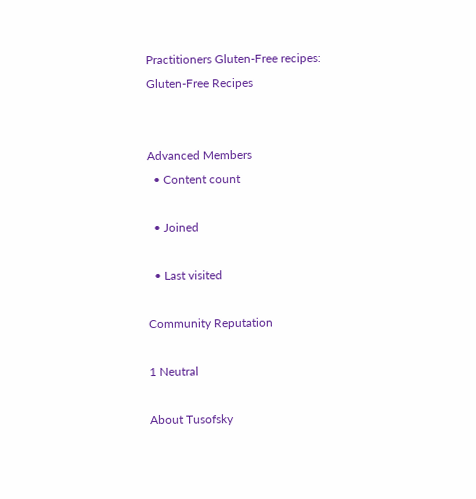Practitioners Gluten-Free recipes: Gluten-Free Recipes


Advanced Members
  • Content count

  • Joined

  • Last visited

Community Reputation

1 Neutral

About Tusofsky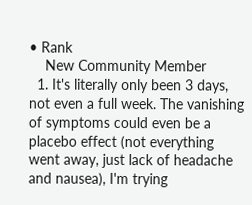• Rank
    New Community Member
  1. It's literally only been 3 days, not even a full week. The vanishing of symptoms could even be a placebo effect (not everything went away, just lack of headache and nausea), I'm trying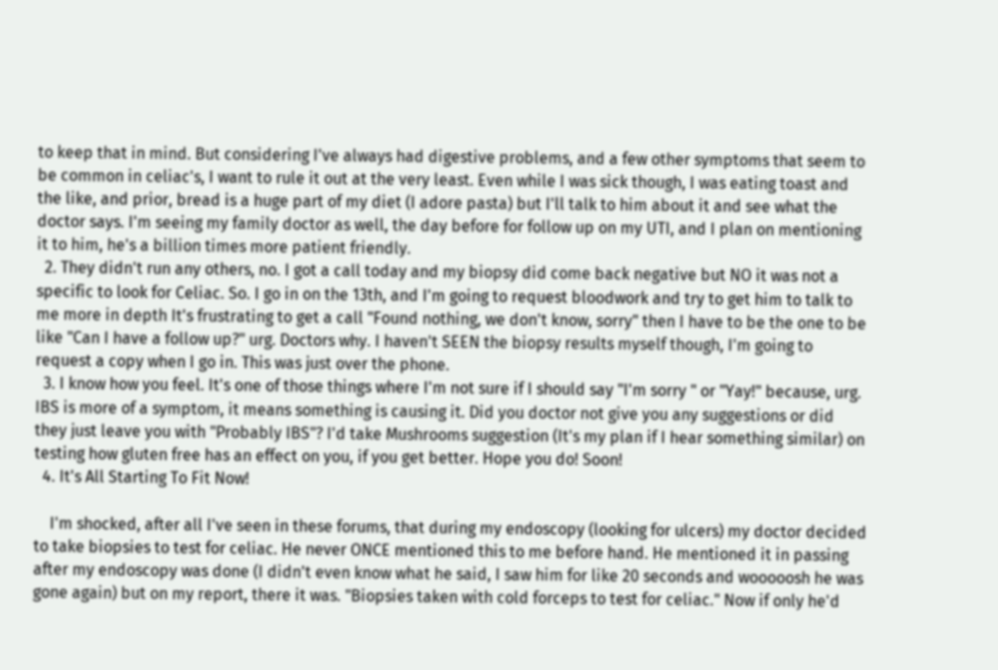to keep that in mind. But considering I've always had digestive problems, and a few other symptoms that seem to be common in celiac's, I want to rule it out at the very least. Even while I was sick though, I was eating toast and the like, and prior, bread is a huge part of my diet (I adore pasta) but I'll talk to him about it and see what the doctor says. I'm seeing my family doctor as well, the day before for follow up on my UTI, and I plan on mentioning it to him, he's a billion times more patient friendly.
  2. They didn't run any others, no. I got a call today and my biopsy did come back negative but NO it was not a specific to look for Celiac. So. I go in on the 13th, and I'm going to request bloodwork and try to get him to talk to me more in depth It's frustrating to get a call "Found nothing, we don't know, sorry" then I have to be the one to be like "Can I have a follow up?" urg. Doctors why. I haven't SEEN the biopsy results myself though, I'm going to request a copy when I go in. This was just over the phone.
  3. I know how you feel. It's one of those things where I'm not sure if I should say "I'm sorry " or "Yay!" because, urg. IBS is more of a symptom, it means something is causing it. Did you doctor not give you any suggestions or did they just leave you with "Probably IBS"? I'd take Mushrooms suggestion (It's my plan if I hear something similar) on testing how gluten free has an effect on you, if you get better. Hope you do! Soon!
  4. It's All Starting To Fit Now!

    I'm shocked, after all I've seen in these forums, that during my endoscopy (looking for ulcers) my doctor decided to take biopsies to test for celiac. He never ONCE mentioned this to me before hand. He mentioned it in passing after my endoscopy was done (I didn't even know what he said, I saw him for like 20 seconds and wooooosh he was gone again) but on my report, there it was. "Biopsies taken with cold forceps to test for celiac." Now if only he'd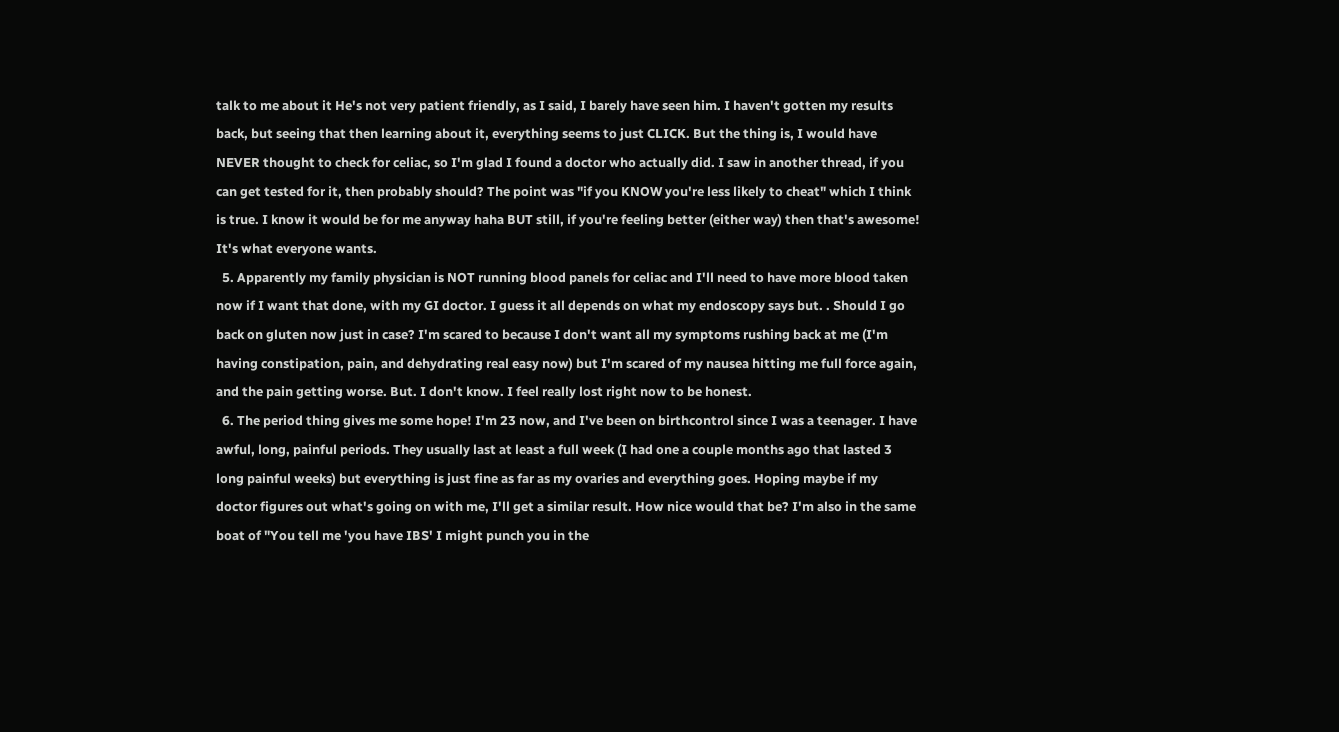talk to me about it He's not very patient friendly, as I said, I barely have seen him. I haven't gotten my results back, but seeing that then learning about it, everything seems to just CLICK. But the thing is, I would have NEVER thought to check for celiac, so I'm glad I found a doctor who actually did. I saw in another thread, if you can get tested for it, then probably should? The point was "if you KNOW you're less likely to cheat" which I think is true. I know it would be for me anyway haha BUT still, if you're feeling better (either way) then that's awesome! It's what everyone wants.
  5. Apparently my family physician is NOT running blood panels for celiac and I'll need to have more blood taken now if I want that done, with my GI doctor. I guess it all depends on what my endoscopy says but. . Should I go back on gluten now just in case? I'm scared to because I don't want all my symptoms rushing back at me (I'm having constipation, pain, and dehydrating real easy now) but I'm scared of my nausea hitting me full force again, and the pain getting worse. But. I don't know. I feel really lost right now to be honest.
  6. The period thing gives me some hope! I'm 23 now, and I've been on birthcontrol since I was a teenager. I have awful, long, painful periods. They usually last at least a full week (I had one a couple months ago that lasted 3 long painful weeks) but everything is just fine as far as my ovaries and everything goes. Hoping maybe if my doctor figures out what's going on with me, I'll get a similar result. How nice would that be? I'm also in the same boat of "You tell me 'you have IBS' I might punch you in the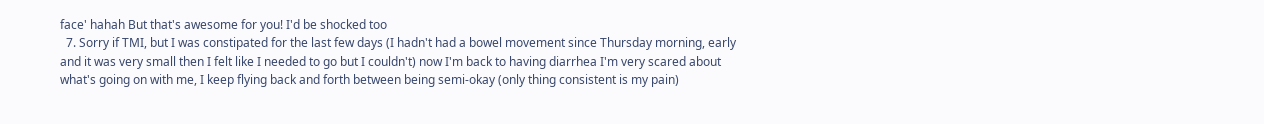face' hahah But that's awesome for you! I'd be shocked too
  7. Sorry if TMI, but I was constipated for the last few days (I hadn't had a bowel movement since Thursday morning, early and it was very small then I felt like I needed to go but I couldn't) now I'm back to having diarrhea I'm very scared about what's going on with me, I keep flying back and forth between being semi-okay (only thing consistent is my pain)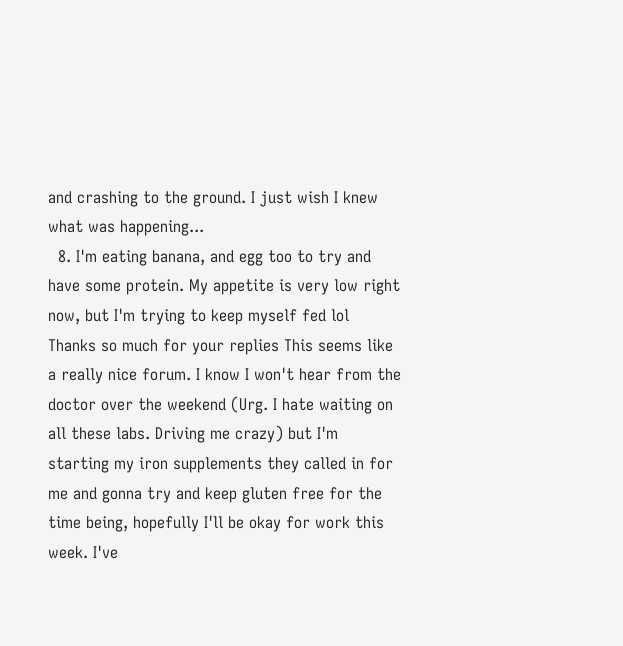and crashing to the ground. I just wish I knew what was happening...
  8. I'm eating banana, and egg too to try and have some protein. My appetite is very low right now, but I'm trying to keep myself fed lol Thanks so much for your replies This seems like a really nice forum. I know I won't hear from the doctor over the weekend (Urg. I hate waiting on all these labs. Driving me crazy) but I'm starting my iron supplements they called in for me and gonna try and keep gluten free for the time being, hopefully I'll be okay for work this week. I've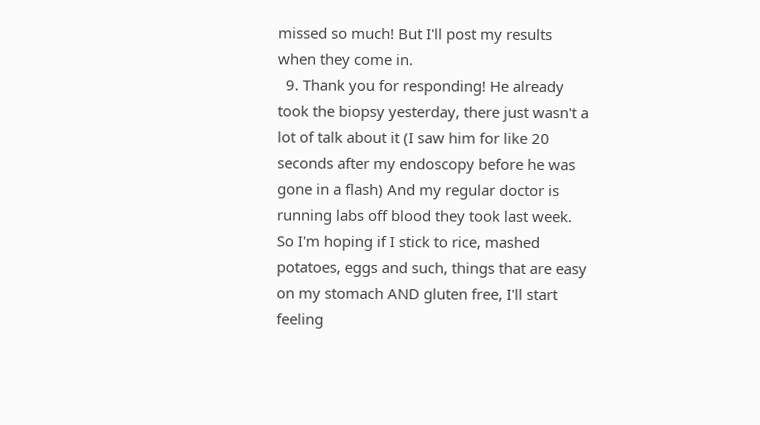missed so much! But I'll post my results when they come in.
  9. Thank you for responding! He already took the biopsy yesterday, there just wasn't a lot of talk about it (I saw him for like 20 seconds after my endoscopy before he was gone in a flash) And my regular doctor is running labs off blood they took last week. So I'm hoping if I stick to rice, mashed potatoes, eggs and such, things that are easy on my stomach AND gluten free, I'll start feeling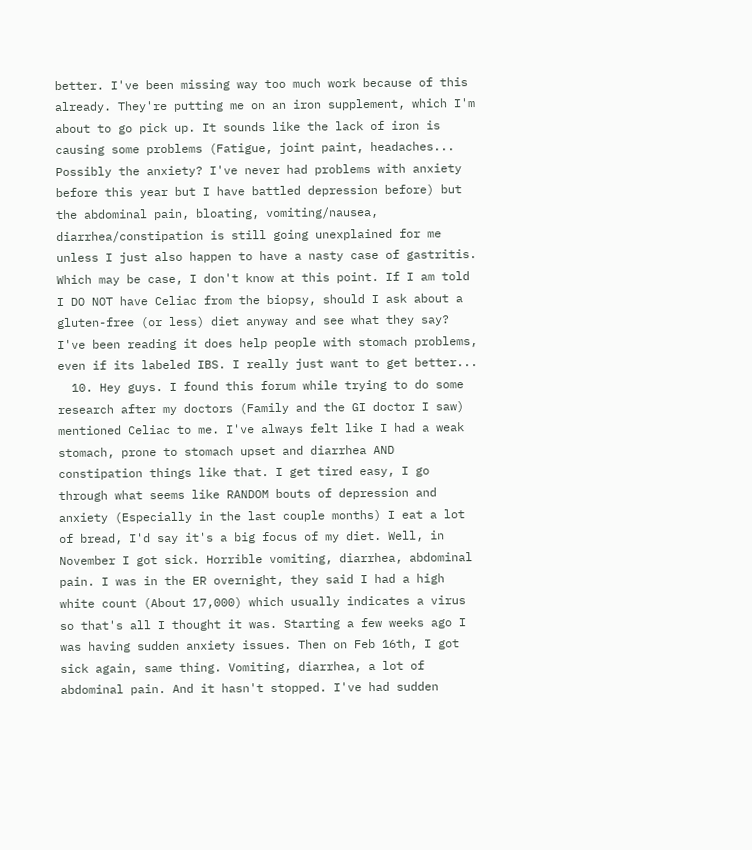better. I've been missing way too much work because of this already. They're putting me on an iron supplement, which I'm about to go pick up. It sounds like the lack of iron is causing some problems (Fatigue, joint paint, headaches... Possibly the anxiety? I've never had problems with anxiety before this year but I have battled depression before) but the abdominal pain, bloating, vomiting/nausea, diarrhea/constipation is still going unexplained for me unless I just also happen to have a nasty case of gastritis. Which may be case, I don't know at this point. If I am told I DO NOT have Celiac from the biopsy, should I ask about a gluten-free (or less) diet anyway and see what they say? I've been reading it does help people with stomach problems, even if its labeled IBS. I really just want to get better...
  10. Hey guys. I found this forum while trying to do some research after my doctors (Family and the GI doctor I saw) mentioned Celiac to me. I've always felt like I had a weak stomach, prone to stomach upset and diarrhea AND constipation things like that. I get tired easy, I go through what seems like RANDOM bouts of depression and anxiety (Especially in the last couple months) I eat a lot of bread, I'd say it's a big focus of my diet. Well, in November I got sick. Horrible vomiting, diarrhea, abdominal pain. I was in the ER overnight, they said I had a high white count (About 17,000) which usually indicates a virus so that's all I thought it was. Starting a few weeks ago I was having sudden anxiety issues. Then on Feb 16th, I got sick again, same thing. Vomiting, diarrhea, a lot of abdominal pain. And it hasn't stopped. I've had sudden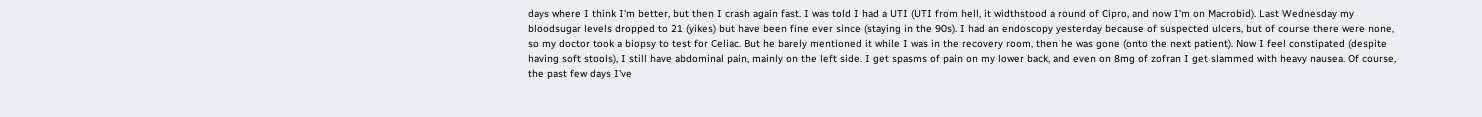days where I think I'm better, but then I crash again fast. I was told I had a UTI (UTI from hell, it widthstood a round of Cipro, and now I'm on Macrobid). Last Wednesday my bloodsugar levels dropped to 21 (yikes) but have been fine ever since (staying in the 90s). I had an endoscopy yesterday because of suspected ulcers, but of course there were none, so my doctor took a biopsy to test for Celiac. But he barely mentioned it while I was in the recovery room, then he was gone (onto the next patient). Now I feel constipated (despite having soft stools), I still have abdominal pain, mainly on the left side. I get spasms of pain on my lower back, and even on 8mg of zofran I get slammed with heavy nausea. Of course, the past few days I've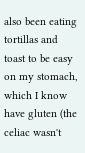also been eating tortillas and toast to be easy on my stomach, which I know have gluten (the celiac wasn't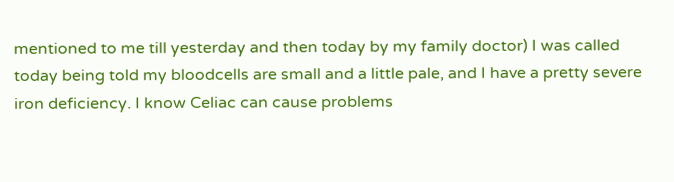mentioned to me till yesterday and then today by my family doctor) I was called today being told my bloodcells are small and a little pale, and I have a pretty severe iron deficiency. I know Celiac can cause problems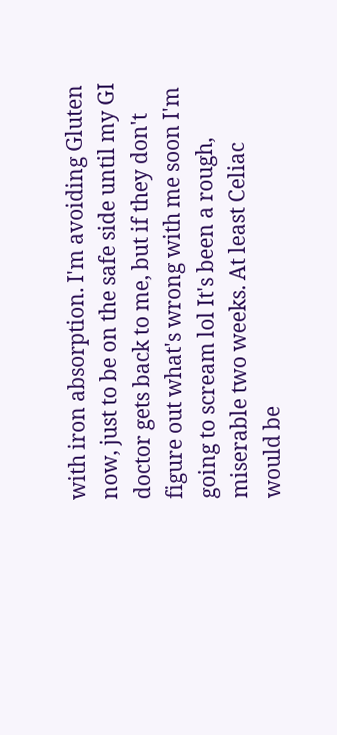with iron absorption. I'm avoiding Gluten now, just to be on the safe side until my GI doctor gets back to me, but if they don't figure out what's wrong with me soon I'm going to scream lol It's been a rough, miserable two weeks. At least Celiac would be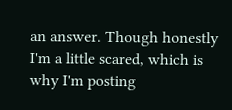an answer. Though honestly I'm a little scared, which is why I'm posting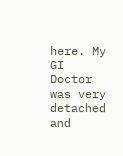here. My GI Doctor was very detached and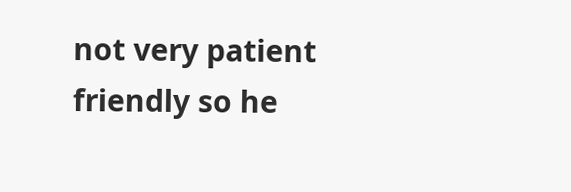not very patient friendly so he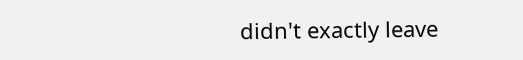didn't exactly leave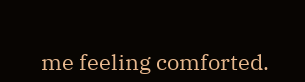me feeling comforted.